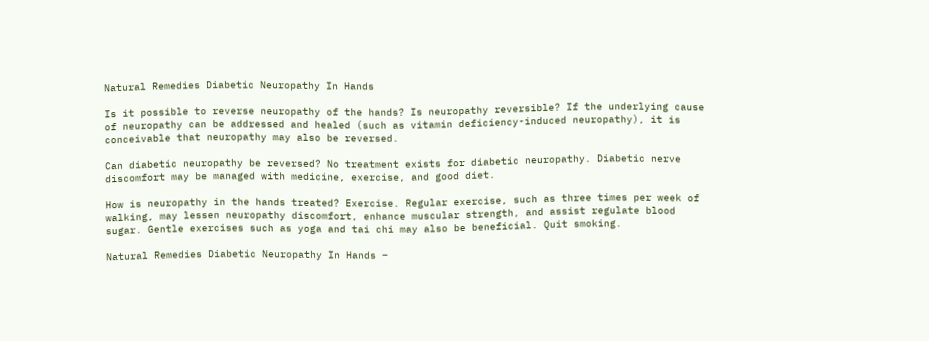Natural Remedies Diabetic Neuropathy In Hands

Is it possible to reverse neuropathy of the hands? Is neuropathy reversible? If the underlying cause of neuropathy can be addressed and healed (such as vitamin deficiency-induced neuropathy), it is conceivable that neuropathy may also be reversed.

Can diabetic neuropathy be reversed? No treatment exists for diabetic neuropathy. Diabetic nerve discomfort may be managed with medicine, exercise, and good diet.

How is neuropathy in the hands treated? Exercise. Regular exercise, such as three times per week of walking, may lessen neuropathy discomfort, enhance muscular strength, and assist regulate blood sugar. Gentle exercises such as yoga and tai chi may also be beneficial. Quit smoking.

Natural Remedies Diabetic Neuropathy In Hands –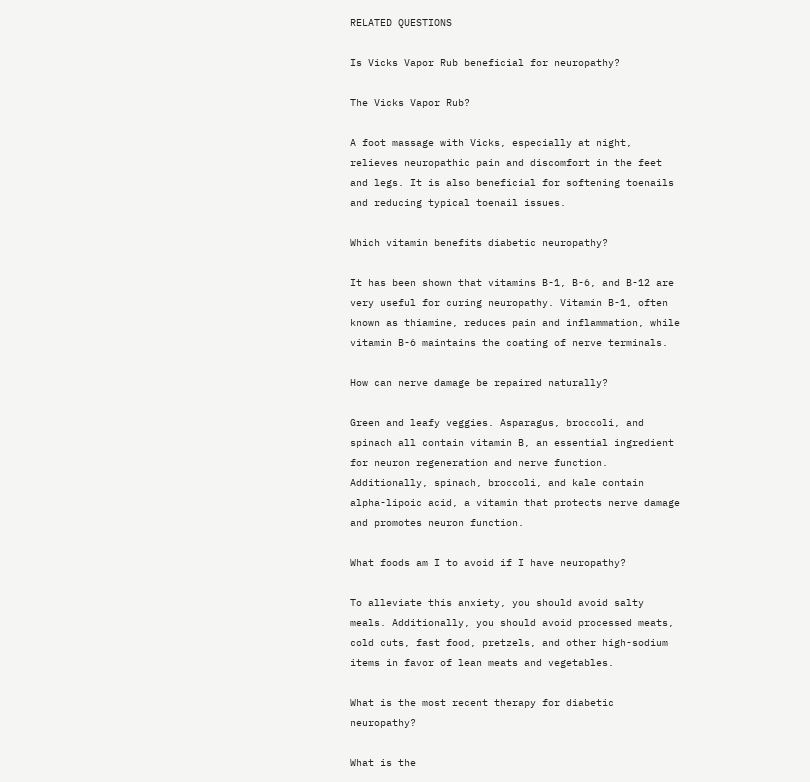RELATED QUESTIONS

Is Vicks Vapor Rub beneficial for neuropathy?

The Vicks Vapor Rub?

A foot massage with Vicks, especially at night, relieves neuropathic pain and discomfort in the feet and legs. It is also beneficial for softening toenails and reducing typical toenail issues.

Which vitamin benefits diabetic neuropathy?

It has been shown that vitamins B-1, B-6, and B-12 are very useful for curing neuropathy. Vitamin B-1, often known as thiamine, reduces pain and inflammation, while vitamin B-6 maintains the coating of nerve terminals.

How can nerve damage be repaired naturally?

Green and leafy veggies. Asparagus, broccoli, and spinach all contain vitamin B, an essential ingredient for neuron regeneration and nerve function. Additionally, spinach, broccoli, and kale contain alpha-lipoic acid, a vitamin that protects nerve damage and promotes neuron function.

What foods am I to avoid if I have neuropathy?

To alleviate this anxiety, you should avoid salty meals. Additionally, you should avoid processed meats, cold cuts, fast food, pretzels, and other high-sodium items in favor of lean meats and vegetables.

What is the most recent therapy for diabetic neuropathy?

What is the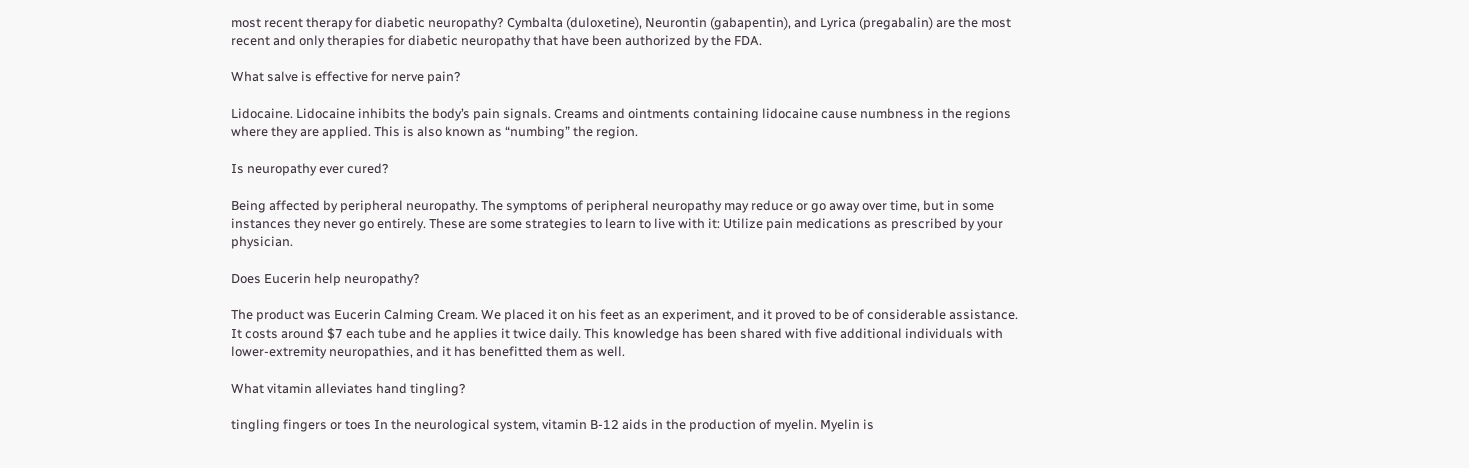most recent therapy for diabetic neuropathy? Cymbalta (duloxetine), Neurontin (gabapentin), and Lyrica (pregabalin) are the most recent and only therapies for diabetic neuropathy that have been authorized by the FDA.

What salve is effective for nerve pain?

Lidocaine. Lidocaine inhibits the body’s pain signals. Creams and ointments containing lidocaine cause numbness in the regions where they are applied. This is also known as “numbing” the region.

Is neuropathy ever cured?

Being affected by peripheral neuropathy. The symptoms of peripheral neuropathy may reduce or go away over time, but in some instances they never go entirely. These are some strategies to learn to live with it: Utilize pain medications as prescribed by your physician.

Does Eucerin help neuropathy?

The product was Eucerin Calming Cream. We placed it on his feet as an experiment, and it proved to be of considerable assistance. It costs around $7 each tube and he applies it twice daily. This knowledge has been shared with five additional individuals with lower-extremity neuropathies, and it has benefitted them as well.

What vitamin alleviates hand tingling?

tingling fingers or toes In the neurological system, vitamin B-12 aids in the production of myelin. Myelin is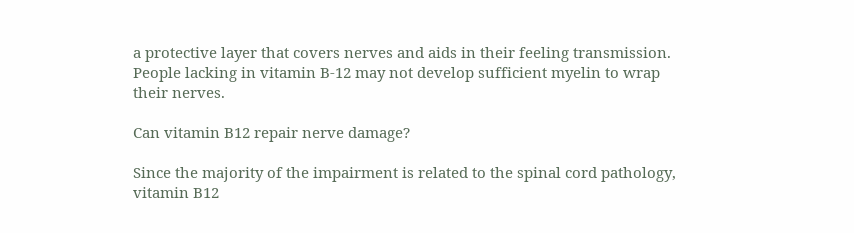a protective layer that covers nerves and aids in their feeling transmission. People lacking in vitamin B-12 may not develop sufficient myelin to wrap their nerves.

Can vitamin B12 repair nerve damage?

Since the majority of the impairment is related to the spinal cord pathology, vitamin B12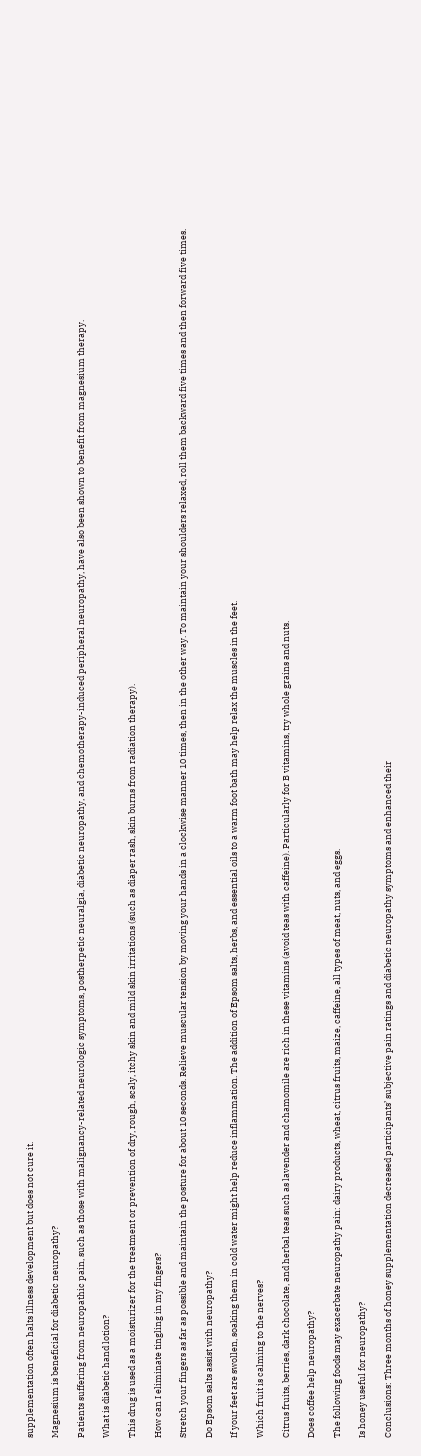supplementation often halts illness development but does not cure it.

Magnesium is beneficial for diabetic neuropathy?

Patients suffering from neuropathic pain, such as those with malignancy-related neurologic symptoms, postherpetic neuralgia, diabetic neuropathy, and chemotherapy-induced peripheral neuropathy, have also been shown to benefit from magnesium therapy.

What is diabetic hand lotion?

This drug is used as a moisturizer for the treatment or prevention of dry, rough, scaly, itchy skin and mild skin irritations (such as diaper rash, skin burns from radiation therapy).

How can I eliminate tingling in my fingers?

Stretch your fingers as far as possible and maintain the posture for about 10 seconds. Relieve muscular tension by moving your hands in a clockwise manner 10 times, then in the other way. To maintain your shoulders relaxed, roll them backward five times and then forward five times.

Do Epsom salts assist with neuropathy?

If your feet are swollen, soaking them in cold water might help reduce inflammation. The addition of Epsom salts, herbs, and essential oils to a warm foot bath may help relax the muscles in the feet.

Which fruit is calming to the nerves?

Citrus fruits, berries, dark chocolate, and herbal teas such as lavender and chamomile are rich in these vitamins (avoid teas with caffeine). Particularly for B vitamins, try whole grains and nuts.

Does coffee help neuropathy?

The following foods may exacerbate neuropathy pain: dairy products, wheat, citrus fruits, maize, caffeine, all types of meat, nuts, and eggs.

Is honey useful for neuropathy?

Conclusions: Three months of honey supplementation decreased participants’ subjective pain ratings and diabetic neuropathy symptoms and enhanced their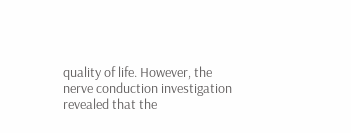quality of life. However, the nerve conduction investigation revealed that the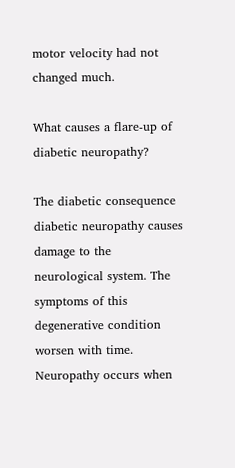motor velocity had not changed much.

What causes a flare-up of diabetic neuropathy?

The diabetic consequence diabetic neuropathy causes damage to the neurological system. The symptoms of this degenerative condition worsen with time. Neuropathy occurs when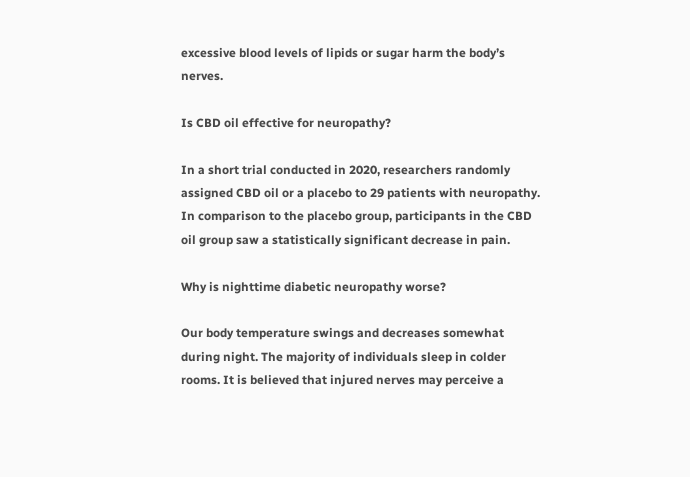excessive blood levels of lipids or sugar harm the body’s nerves.

Is CBD oil effective for neuropathy?

In a short trial conducted in 2020, researchers randomly assigned CBD oil or a placebo to 29 patients with neuropathy. In comparison to the placebo group, participants in the CBD oil group saw a statistically significant decrease in pain.

Why is nighttime diabetic neuropathy worse?

Our body temperature swings and decreases somewhat during night. The majority of individuals sleep in colder rooms. It is believed that injured nerves may perceive a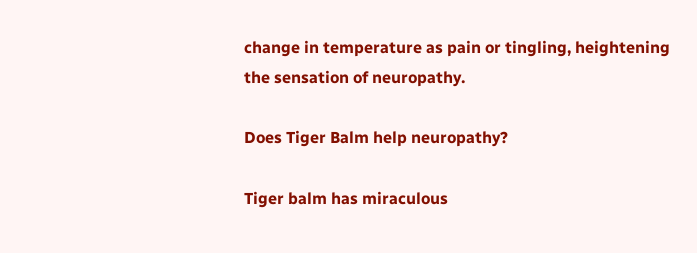change in temperature as pain or tingling, heightening the sensation of neuropathy.

Does Tiger Balm help neuropathy?

Tiger balm has miraculous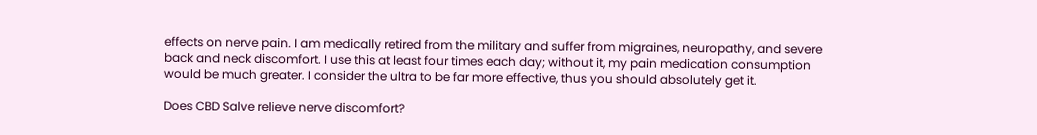effects on nerve pain. I am medically retired from the military and suffer from migraines, neuropathy, and severe back and neck discomfort. I use this at least four times each day; without it, my pain medication consumption would be much greater. I consider the ultra to be far more effective, thus you should absolutely get it.

Does CBD Salve relieve nerve discomfort?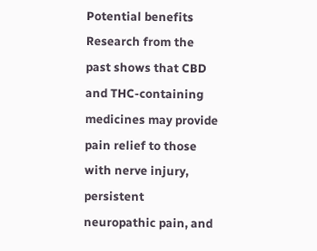Potential benefits Research from the past shows that CBD and THC-containing medicines may provide pain relief to those with nerve injury, persistent neuropathic pain, and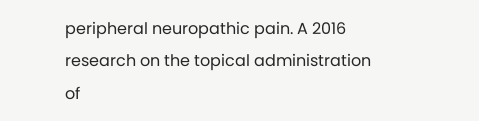peripheral neuropathic pain. A 2016 research on the topical administration of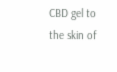CBD gel to the skin of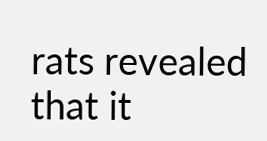rats revealed that it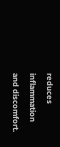reduces inflammation and discomfort.